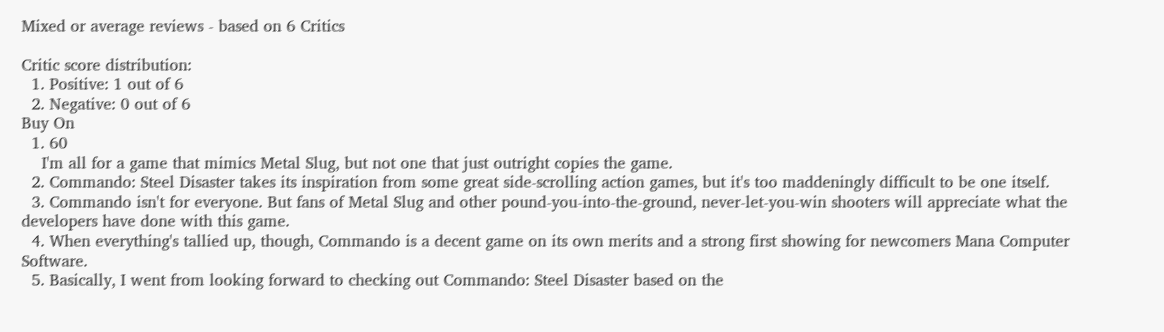Mixed or average reviews - based on 6 Critics

Critic score distribution:
  1. Positive: 1 out of 6
  2. Negative: 0 out of 6
Buy On
  1. 60
    I'm all for a game that mimics Metal Slug, but not one that just outright copies the game.
  2. Commando: Steel Disaster takes its inspiration from some great side-scrolling action games, but it's too maddeningly difficult to be one itself.
  3. Commando isn't for everyone. But fans of Metal Slug and other pound-you-into-the-ground, never-let-you-win shooters will appreciate what the developers have done with this game.
  4. When everything's tallied up, though, Commando is a decent game on its own merits and a strong first showing for newcomers Mana Computer Software.
  5. Basically, I went from looking forward to checking out Commando: Steel Disaster based on the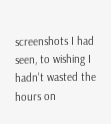screenshots I had seen, to wishing I hadn't wasted the hours on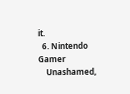it.
  6. Nintendo Gamer
    Unashamed,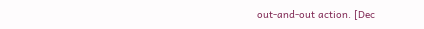out-and-out action. [Dec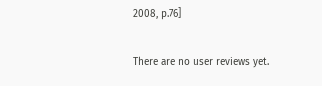2008, p.76]

There are no user reviews yet.